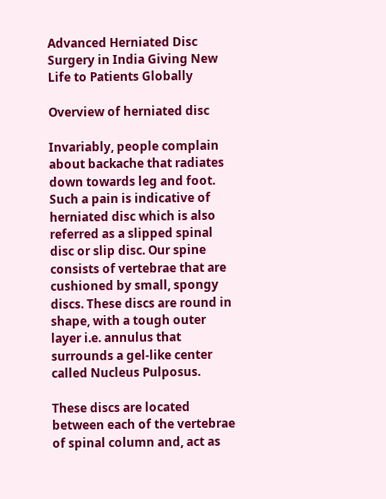Advanced Herniated Disc Surgery in India Giving New Life to Patients Globally

Overview of herniated disc

Invariably, people complain about backache that radiates down towards leg and foot. Such a pain is indicative of herniated disc which is also referred as a slipped spinal disc or slip disc. Our spine consists of vertebrae that are cushioned by small, spongy discs. These discs are round in shape, with a tough outer layer i.e. annulus that surrounds a gel-like center called Nucleus Pulposus.

These discs are located between each of the vertebrae of spinal column and, act as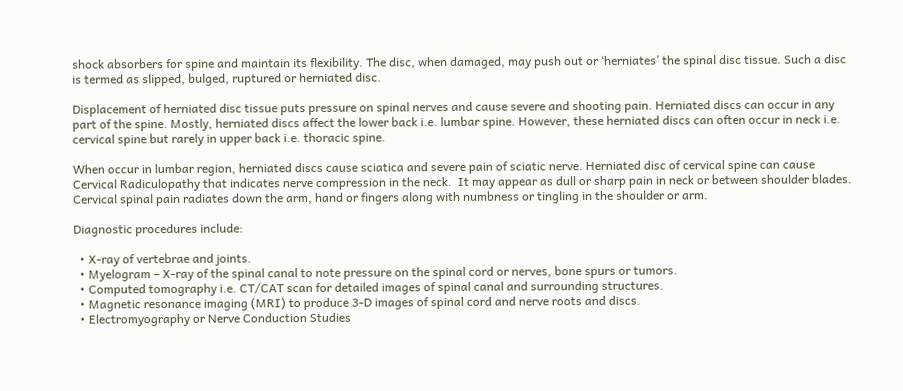shock absorbers for spine and maintain its flexibility. The disc, when damaged, may push out or ‘herniates’ the spinal disc tissue. Such a disc is termed as slipped, bulged, ruptured or herniated disc.

Displacement of herniated disc tissue puts pressure on spinal nerves and cause severe and shooting pain. Herniated discs can occur in any part of the spine. Mostly, herniated discs affect the lower back i.e. lumbar spine. However, these herniated discs can often occur in neck i.e. cervical spine but rarely in upper back i.e. thoracic spine.

When occur in lumbar region, herniated discs cause sciatica and severe pain of sciatic nerve. Herniated disc of cervical spine can cause Cervical Radiculopathy that indicates nerve compression in the neck.  It may appear as dull or sharp pain in neck or between shoulder blades. Cervical spinal pain radiates down the arm, hand or fingers along with numbness or tingling in the shoulder or arm.

Diagnostic procedures include:

  • X-ray of vertebrae and joints.
  • Myelogram – X-ray of the spinal canal to note pressure on the spinal cord or nerves, bone spurs or tumors.
  • Computed tomography i.e. CT/CAT scan for detailed images of spinal canal and surrounding structures.
  • Magnetic resonance imaging (MRI) to produce 3-D images of spinal cord and nerve roots and discs.
  • Electromyography or Nerve Conduction Studies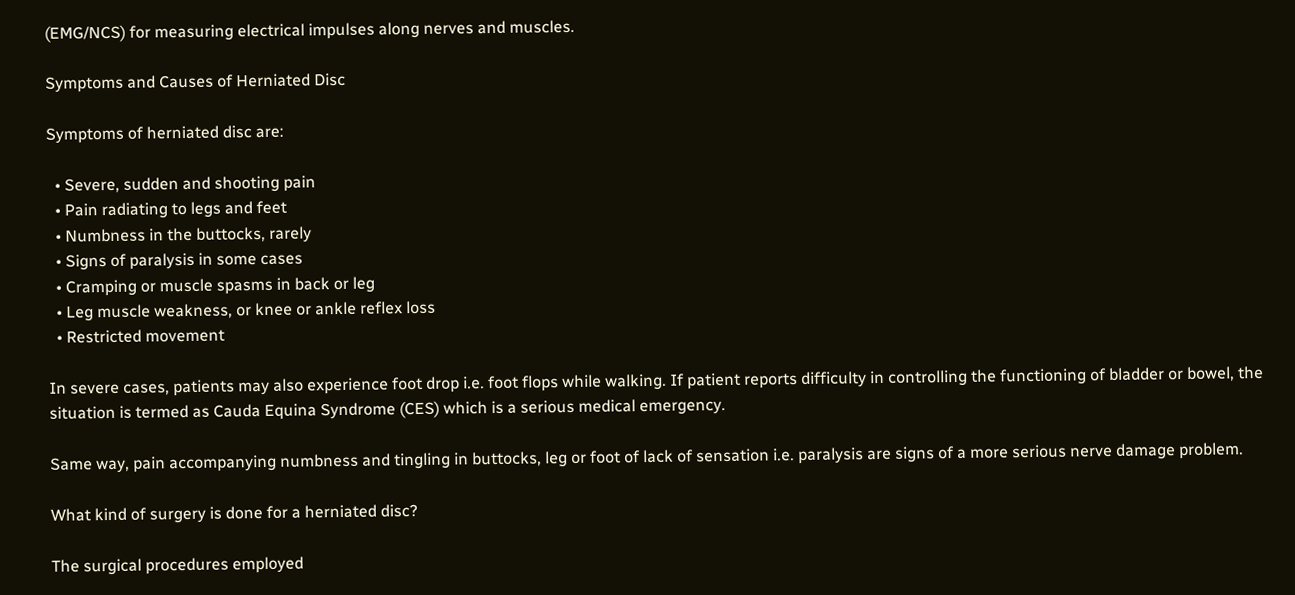(EMG/NCS) for measuring electrical impulses along nerves and muscles.

Symptoms and Causes of Herniated Disc

Symptoms of herniated disc are:

  • Severe, sudden and shooting pain
  • Pain radiating to legs and feet
  • Numbness in the buttocks, rarely
  • Signs of paralysis in some cases
  • Cramping or muscle spasms in back or leg
  • Leg muscle weakness, or knee or ankle reflex loss
  • Restricted movement

In severe cases, patients may also experience foot drop i.e. foot flops while walking. If patient reports difficulty in controlling the functioning of bladder or bowel, the situation is termed as Cauda Equina Syndrome (CES) which is a serious medical emergency.

Same way, pain accompanying numbness and tingling in buttocks, leg or foot of lack of sensation i.e. paralysis are signs of a more serious nerve damage problem.

What kind of surgery is done for a herniated disc?

The surgical procedures employed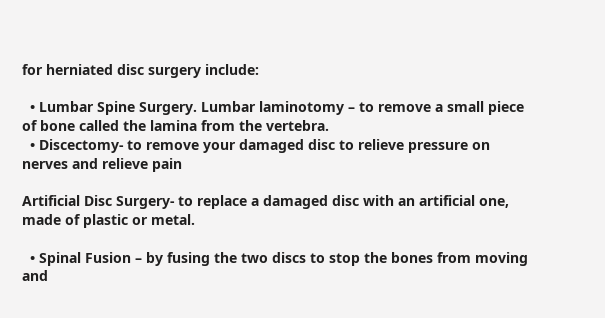for herniated disc surgery include:

  • Lumbar Spine Surgery. Lumbar laminotomy – to remove a small piece of bone called the lamina from the vertebra.
  • Discectomy- to remove your damaged disc to relieve pressure on nerves and relieve pain

Artificial Disc Surgery- to replace a damaged disc with an artificial one, made of plastic or metal.

  • Spinal Fusion – by fusing the two discs to stop the bones from moving and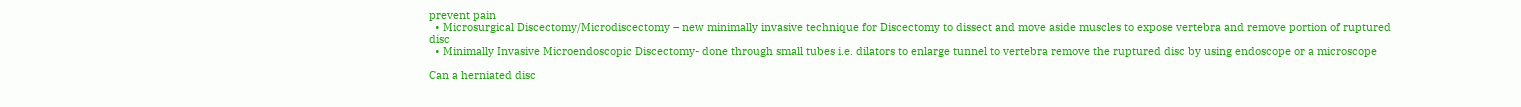prevent pain
  • Microsurgical Discectomy/Microdiscectomy – new minimally invasive technique for Discectomy to dissect and move aside muscles to expose vertebra and remove portion of ruptured disc
  • Minimally Invasive Microendoscopic Discectomy- done through small tubes i.e. dilators to enlarge tunnel to vertebra remove the ruptured disc by using endoscope or a microscope

Can a herniated disc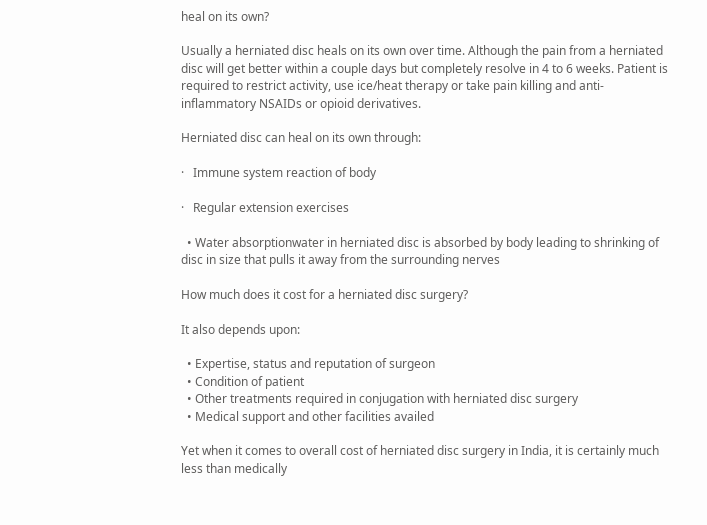heal on its own?

Usually a herniated disc heals on its own over time. Although the pain from a herniated disc will get better within a couple days but completely resolve in 4 to 6 weeks. Patient is required to restrict activity, use ice/heat therapy or take pain killing and anti-inflammatory NSAIDs or opioid derivatives.

Herniated disc can heal on its own through:

·   Immune system reaction of body

·   Regular extension exercises

  • Water absorptionwater in herniated disc is absorbed by body leading to shrinking of disc in size that pulls it away from the surrounding nerves

How much does it cost for a herniated disc surgery?

It also depends upon:

  • Expertise, status and reputation of surgeon
  • Condition of patient
  • Other treatments required in conjugation with herniated disc surgery
  • Medical support and other facilities availed

Yet when it comes to overall cost of herniated disc surgery in India, it is certainly much less than medically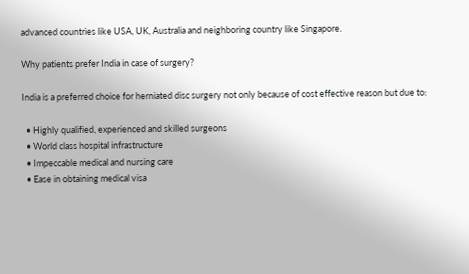advanced countries like USA, UK, Australia and neighboring country like Singapore.

Why patients prefer India in case of surgery?

India is a preferred choice for herniated disc surgery not only because of cost effective reason but due to:

  • Highly qualified, experienced and skilled surgeons
  • World class hospital infrastructure
  • Impeccable medical and nursing care
  • Ease in obtaining medical visa